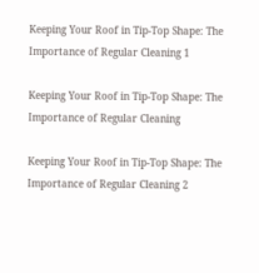Keeping Your Roof in Tip-Top Shape: The Importance of Regular Cleaning 1

Keeping Your Roof in Tip-Top Shape: The Importance of Regular Cleaning

Keeping Your Roof in Tip-Top Shape: The Importance of Regular Cleaning 2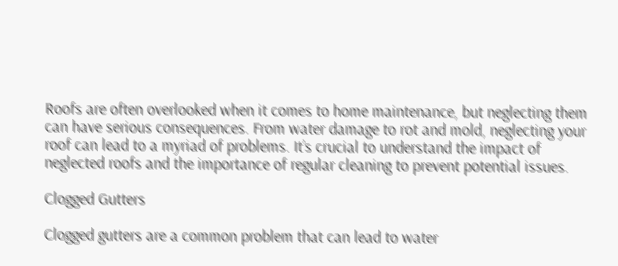Roofs are often overlooked when it comes to home maintenance, but neglecting them can have serious consequences. From water damage to rot and mold, neglecting your roof can lead to a myriad of problems. It’s crucial to understand the impact of neglected roofs and the importance of regular cleaning to prevent potential issues.

Clogged Gutters

Clogged gutters are a common problem that can lead to water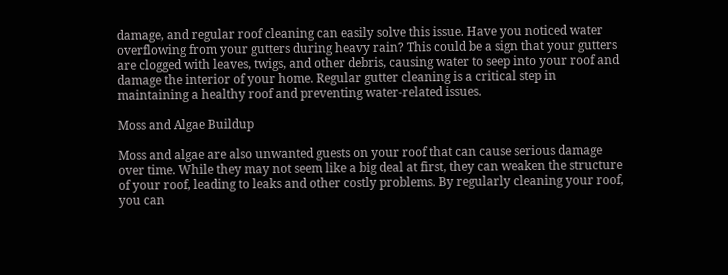damage, and regular roof cleaning can easily solve this issue. Have you noticed water overflowing from your gutters during heavy rain? This could be a sign that your gutters are clogged with leaves, twigs, and other debris, causing water to seep into your roof and damage the interior of your home. Regular gutter cleaning is a critical step in maintaining a healthy roof and preventing water-related issues.

Moss and Algae Buildup

Moss and algae are also unwanted guests on your roof that can cause serious damage over time. While they may not seem like a big deal at first, they can weaken the structure of your roof, leading to leaks and other costly problems. By regularly cleaning your roof, you can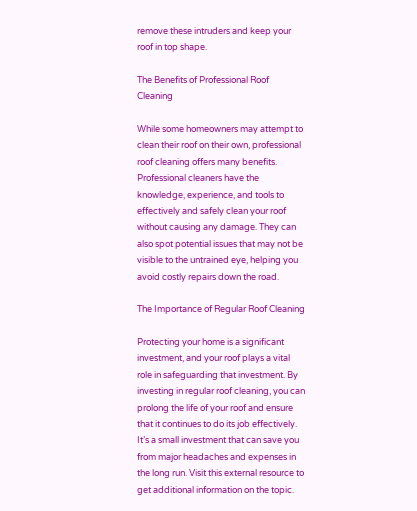remove these intruders and keep your roof in top shape.

The Benefits of Professional Roof Cleaning

While some homeowners may attempt to clean their roof on their own, professional roof cleaning offers many benefits. Professional cleaners have the knowledge, experience, and tools to effectively and safely clean your roof without causing any damage. They can also spot potential issues that may not be visible to the untrained eye, helping you avoid costly repairs down the road.

The Importance of Regular Roof Cleaning

Protecting your home is a significant investment, and your roof plays a vital role in safeguarding that investment. By investing in regular roof cleaning, you can prolong the life of your roof and ensure that it continues to do its job effectively. It’s a small investment that can save you from major headaches and expenses in the long run. Visit this external resource to get additional information on the topic.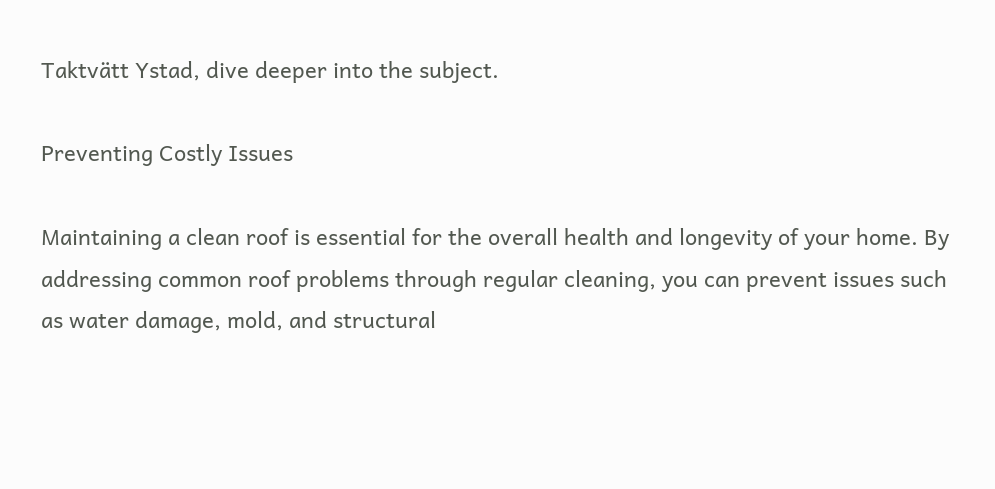Taktvätt Ystad, dive deeper into the subject.

Preventing Costly Issues

Maintaining a clean roof is essential for the overall health and longevity of your home. By addressing common roof problems through regular cleaning, you can prevent issues such as water damage, mold, and structural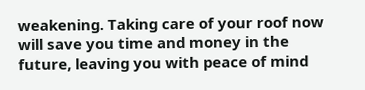weakening. Taking care of your roof now will save you time and money in the future, leaving you with peace of mind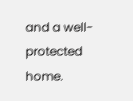and a well-protected home.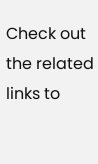Check out the related links to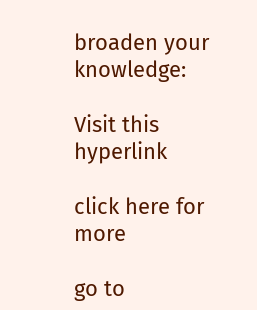broaden your knowledge:

Visit this hyperlink

click here for more

go to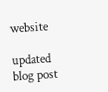website

updated blog post